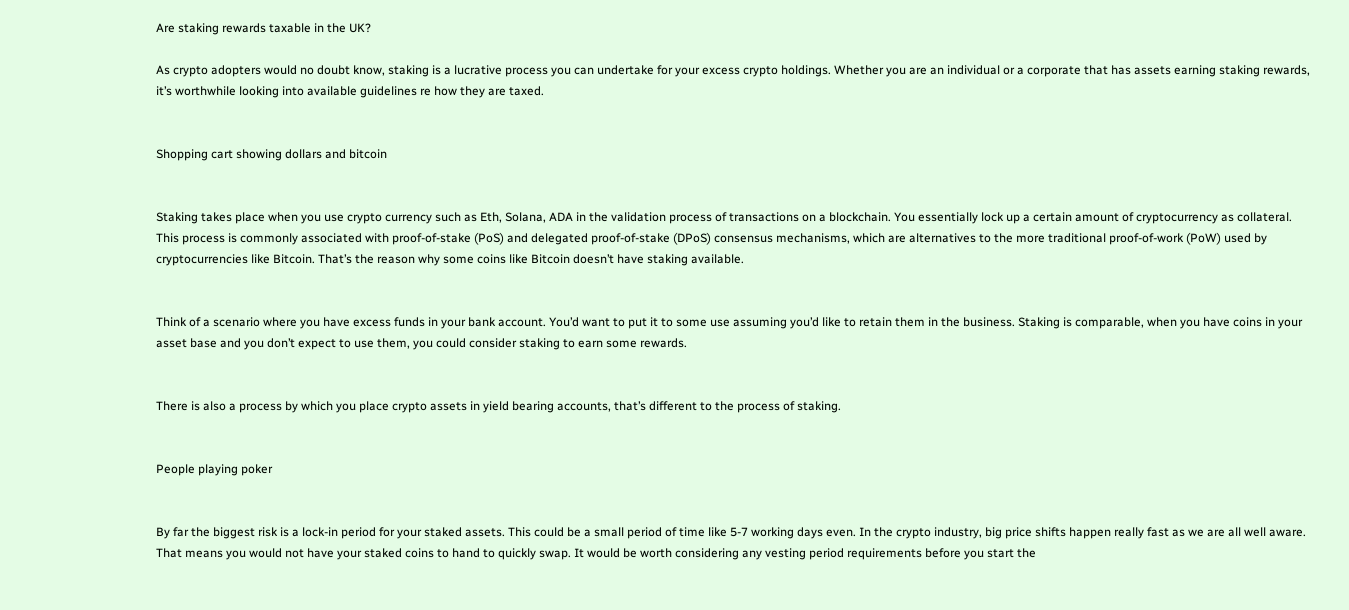Are staking rewards taxable in the UK?

As crypto adopters would no doubt know, staking is a lucrative process you can undertake for your excess crypto holdings. Whether you are an individual or a corporate that has assets earning staking rewards, it’s worthwhile looking into available guidelines re how they are taxed.


Shopping cart showing dollars and bitcoin


Staking takes place when you use crypto currency such as Eth, Solana, ADA in the validation process of transactions on a blockchain. You essentially lock up a certain amount of cryptocurrency as collateral. This process is commonly associated with proof-of-stake (PoS) and delegated proof-of-stake (DPoS) consensus mechanisms, which are alternatives to the more traditional proof-of-work (PoW) used by cryptocurrencies like Bitcoin. That’s the reason why some coins like Bitcoin doesn’t have staking available.


Think of a scenario where you have excess funds in your bank account. You’d want to put it to some use assuming you’d like to retain them in the business. Staking is comparable, when you have coins in your asset base and you don’t expect to use them, you could consider staking to earn some rewards.


There is also a process by which you place crypto assets in yield bearing accounts, that’s different to the process of staking.


People playing poker


By far the biggest risk is a lock-in period for your staked assets. This could be a small period of time like 5-7 working days even. In the crypto industry, big price shifts happen really fast as we are all well aware. That means you would not have your staked coins to hand to quickly swap. It would be worth considering any vesting period requirements before you start the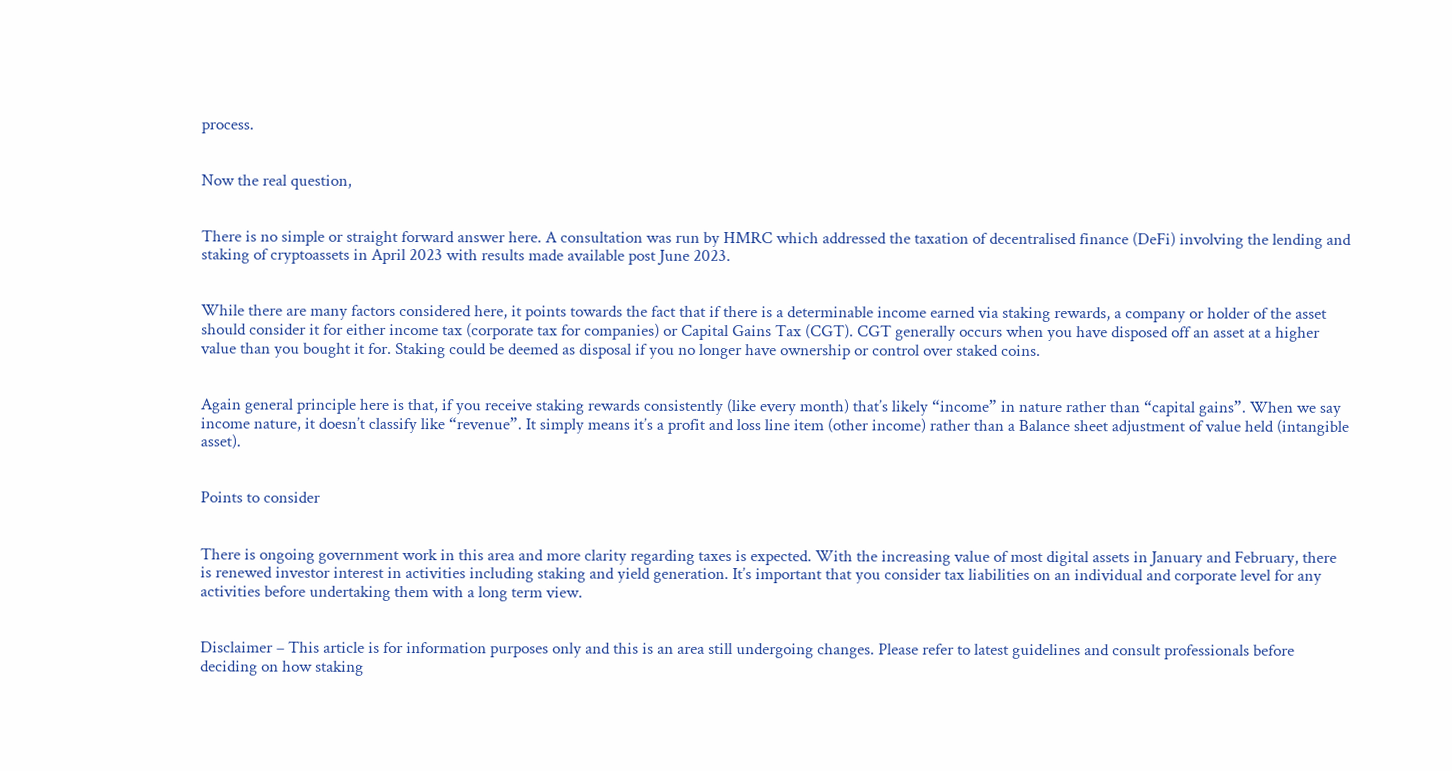process.


Now the real question,


There is no simple or straight forward answer here. A consultation was run by HMRC which addressed the taxation of decentralised finance (DeFi) involving the lending and staking of cryptoassets in April 2023 with results made available post June 2023.


While there are many factors considered here, it points towards the fact that if there is a determinable income earned via staking rewards, a company or holder of the asset should consider it for either income tax (corporate tax for companies) or Capital Gains Tax (CGT). CGT generally occurs when you have disposed off an asset at a higher value than you bought it for. Staking could be deemed as disposal if you no longer have ownership or control over staked coins.


Again general principle here is that, if you receive staking rewards consistently (like every month) that’s likely “income” in nature rather than “capital gains”. When we say income nature, it doesn’t classify like “revenue”. It simply means it’s a profit and loss line item (other income) rather than a Balance sheet adjustment of value held (intangible asset).


Points to consider


There is ongoing government work in this area and more clarity regarding taxes is expected. With the increasing value of most digital assets in January and February, there is renewed investor interest in activities including staking and yield generation. It’s important that you consider tax liabilities on an individual and corporate level for any activities before undertaking them with a long term view.


Disclaimer – This article is for information purposes only and this is an area still undergoing changes. Please refer to latest guidelines and consult professionals before deciding on how staking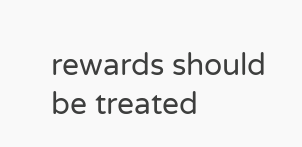rewards should be treated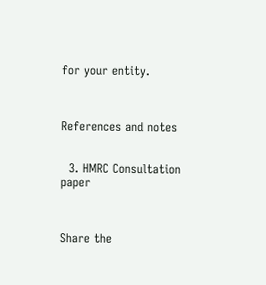for your entity.



References and notes


  3. HMRC Consultation paper



Share the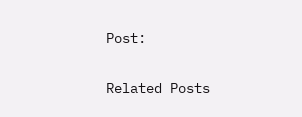Post:

Related Posts